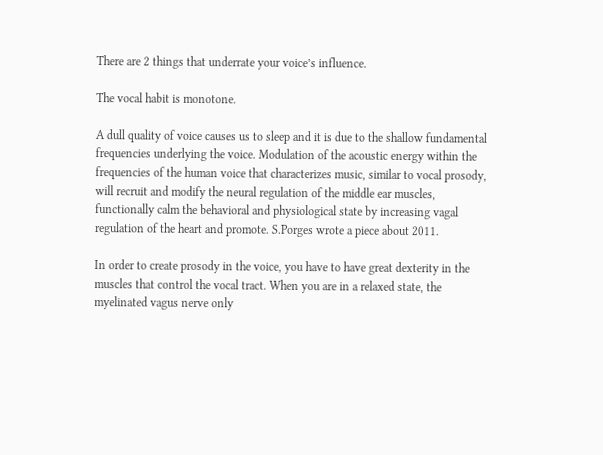There are 2 things that underrate your voice’s influence.

The vocal habit is monotone.

A dull quality of voice causes us to sleep and it is due to the shallow fundamental frequencies underlying the voice. Modulation of the acoustic energy within the frequencies of the human voice that characterizes music, similar to vocal prosody, will recruit and modify the neural regulation of the middle ear muscles, functionally calm the behavioral and physiological state by increasing vagal regulation of the heart and promote. S.Porges wrote a piece about 2011.

In order to create prosody in the voice, you have to have great dexterity in the muscles that control the vocal tract. When you are in a relaxed state, the myelinated vagus nerve only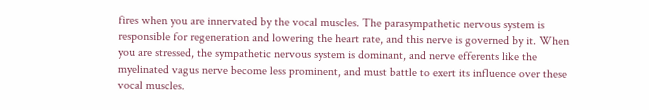fires when you are innervated by the vocal muscles. The parasympathetic nervous system is responsible for regeneration and lowering the heart rate, and this nerve is governed by it. When you are stressed, the sympathetic nervous system is dominant, and nerve efferents like the myelinated vagus nerve become less prominent, and must battle to exert its influence over these vocal muscles.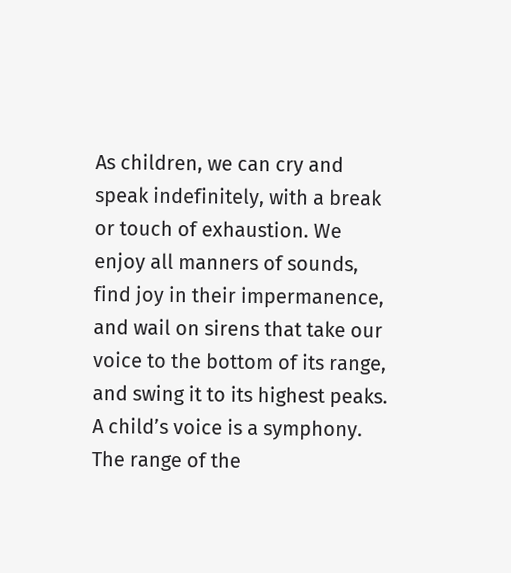As children, we can cry and speak indefinitely, with a break or touch of exhaustion. We enjoy all manners of sounds, find joy in their impermanence, and wail on sirens that take our voice to the bottom of its range, and swing it to its highest peaks. A child’s voice is a symphony. The range of the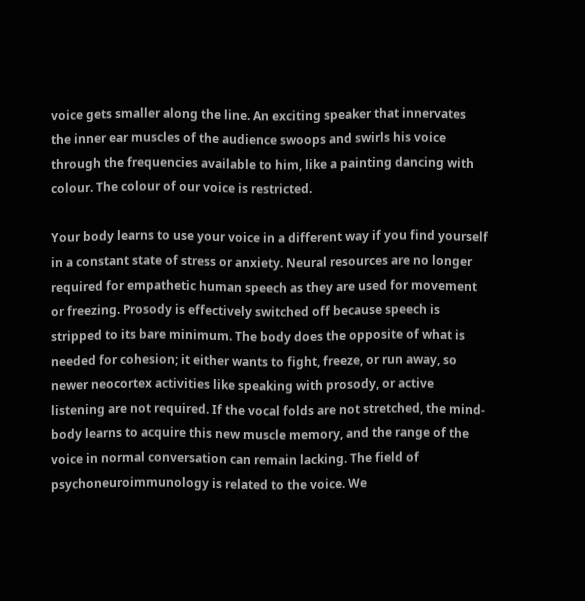voice gets smaller along the line. An exciting speaker that innervates the inner ear muscles of the audience swoops and swirls his voice through the frequencies available to him, like a painting dancing with colour. The colour of our voice is restricted.

Your body learns to use your voice in a different way if you find yourself in a constant state of stress or anxiety. Neural resources are no longer required for empathetic human speech as they are used for movement or freezing. Prosody is effectively switched off because speech is stripped to its bare minimum. The body does the opposite of what is needed for cohesion; it either wants to fight, freeze, or run away, so newer neocortex activities like speaking with prosody, or active listening are not required. If the vocal folds are not stretched, the mind-body learns to acquire this new muscle memory, and the range of the voice in normal conversation can remain lacking. The field of psychoneuroimmunology is related to the voice. We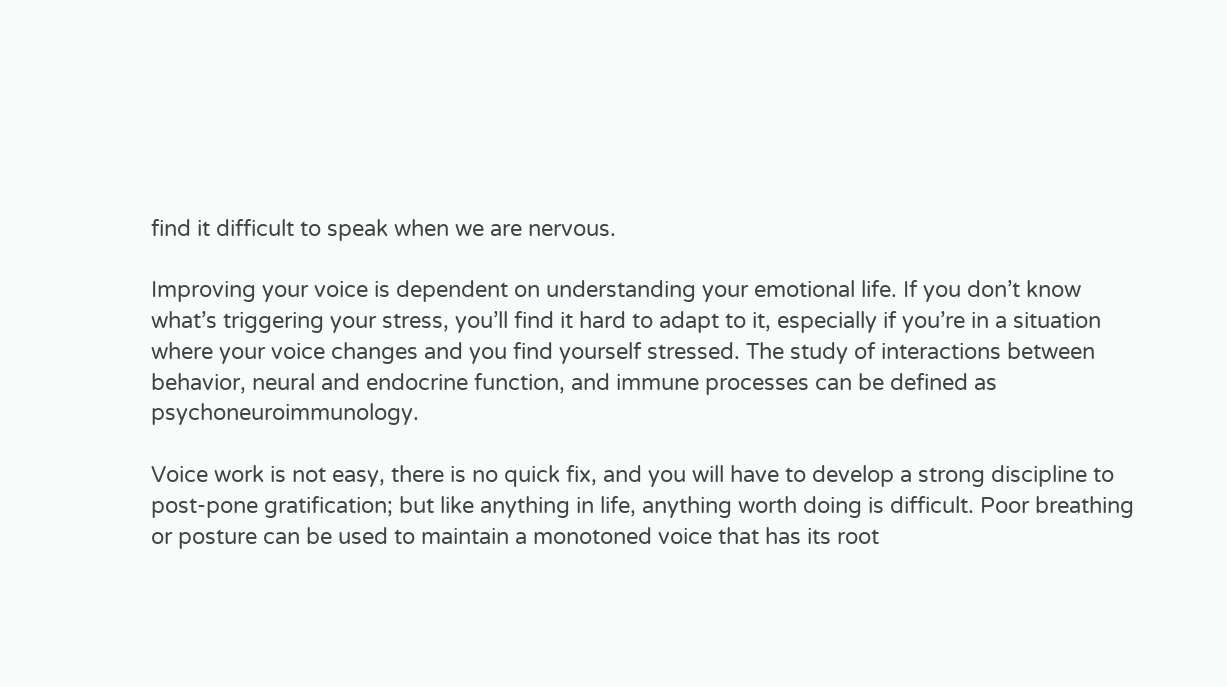find it difficult to speak when we are nervous.

Improving your voice is dependent on understanding your emotional life. If you don’t know what’s triggering your stress, you’ll find it hard to adapt to it, especially if you’re in a situation where your voice changes and you find yourself stressed. The study of interactions between behavior, neural and endocrine function, and immune processes can be defined as psychoneuroimmunology.

Voice work is not easy, there is no quick fix, and you will have to develop a strong discipline to post-pone gratification; but like anything in life, anything worth doing is difficult. Poor breathing or posture can be used to maintain a monotoned voice that has its root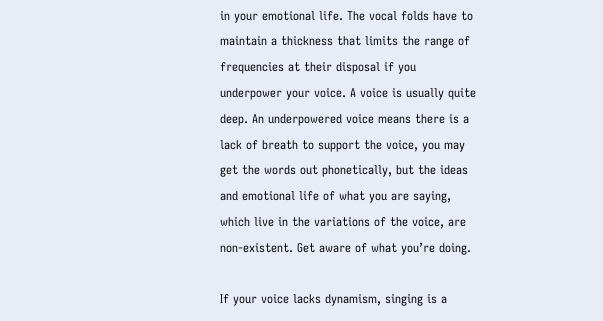in your emotional life. The vocal folds have to maintain a thickness that limits the range of frequencies at their disposal if you underpower your voice. A voice is usually quite deep. An underpowered voice means there is a lack of breath to support the voice, you may get the words out phonetically, but the ideas and emotional life of what you are saying, which live in the variations of the voice, are non-existent. Get aware of what you’re doing.

If your voice lacks dynamism, singing is a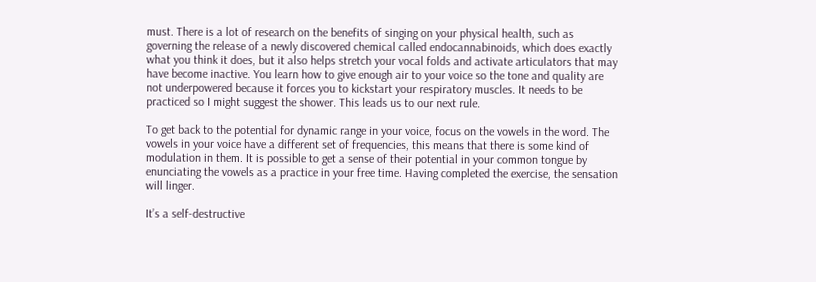must. There is a lot of research on the benefits of singing on your physical health, such as governing the release of a newly discovered chemical called endocannabinoids, which does exactly what you think it does, but it also helps stretch your vocal folds and activate articulators that may have become inactive. You learn how to give enough air to your voice so the tone and quality are not underpowered because it forces you to kickstart your respiratory muscles. It needs to be practiced so I might suggest the shower. This leads us to our next rule.

To get back to the potential for dynamic range in your voice, focus on the vowels in the word. The vowels in your voice have a different set of frequencies, this means that there is some kind of modulation in them. It is possible to get a sense of their potential in your common tongue by enunciating the vowels as a practice in your free time. Having completed the exercise, the sensation will linger.

It’s a self-destructive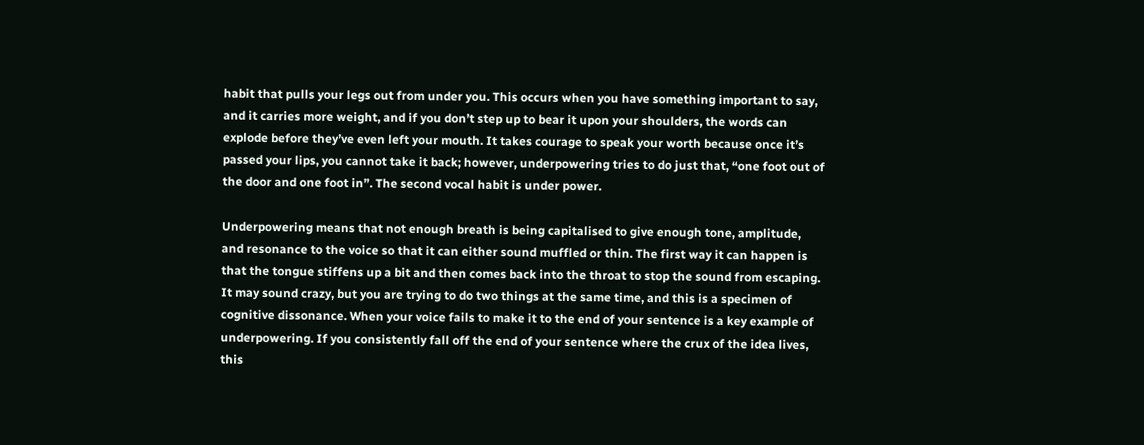habit that pulls your legs out from under you. This occurs when you have something important to say, and it carries more weight, and if you don’t step up to bear it upon your shoulders, the words can explode before they’ve even left your mouth. It takes courage to speak your worth because once it’s passed your lips, you cannot take it back; however, underpowering tries to do just that, “one foot out of the door and one foot in”. The second vocal habit is under power.

Underpowering means that not enough breath is being capitalised to give enough tone, amplitude, and resonance to the voice so that it can either sound muffled or thin. The first way it can happen is that the tongue stiffens up a bit and then comes back into the throat to stop the sound from escaping. It may sound crazy, but you are trying to do two things at the same time, and this is a specimen of cognitive dissonance. When your voice fails to make it to the end of your sentence is a key example of underpowering. If you consistently fall off the end of your sentence where the crux of the idea lives, this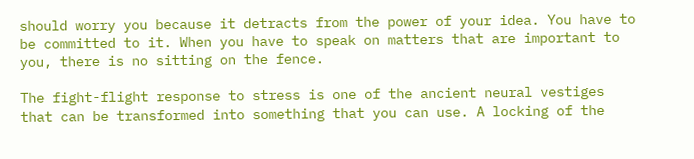should worry you because it detracts from the power of your idea. You have to be committed to it. When you have to speak on matters that are important to you, there is no sitting on the fence.

The fight-flight response to stress is one of the ancient neural vestiges that can be transformed into something that you can use. A locking of the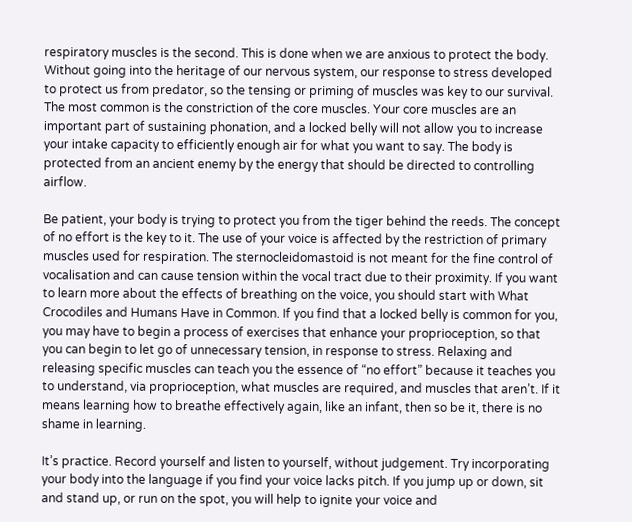respiratory muscles is the second. This is done when we are anxious to protect the body. Without going into the heritage of our nervous system, our response to stress developed to protect us from predator, so the tensing or priming of muscles was key to our survival. The most common is the constriction of the core muscles. Your core muscles are an important part of sustaining phonation, and a locked belly will not allow you to increase your intake capacity to efficiently enough air for what you want to say. The body is protected from an ancient enemy by the energy that should be directed to controlling airflow.

Be patient, your body is trying to protect you from the tiger behind the reeds. The concept of no effort is the key to it. The use of your voice is affected by the restriction of primary muscles used for respiration. The sternocleidomastoid is not meant for the fine control of vocalisation and can cause tension within the vocal tract due to their proximity. If you want to learn more about the effects of breathing on the voice, you should start with What Crocodiles and Humans Have in Common. If you find that a locked belly is common for you, you may have to begin a process of exercises that enhance your proprioception, so that you can begin to let go of unnecessary tension, in response to stress. Relaxing and releasing specific muscles can teach you the essence of “no effort” because it teaches you to understand, via proprioception, what muscles are required, and muscles that aren’t. If it means learning how to breathe effectively again, like an infant, then so be it, there is no shame in learning.

It’s practice. Record yourself and listen to yourself, without judgement. Try incorporating your body into the language if you find your voice lacks pitch. If you jump up or down, sit and stand up, or run on the spot, you will help to ignite your voice and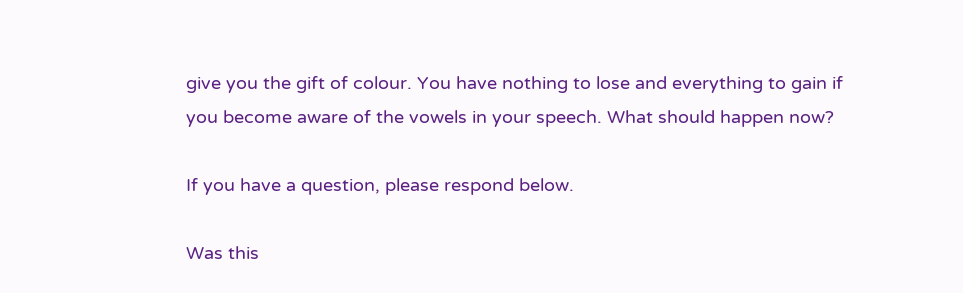give you the gift of colour. You have nothing to lose and everything to gain if you become aware of the vowels in your speech. What should happen now?

If you have a question, please respond below.

Was this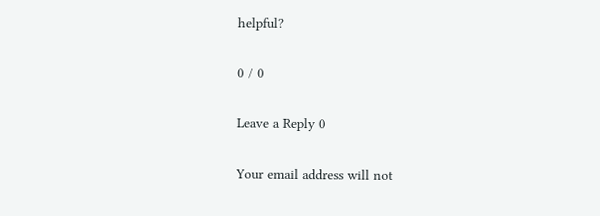helpful?

0 / 0

Leave a Reply 0

Your email address will not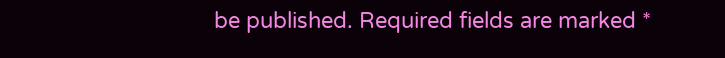be published. Required fields are marked *